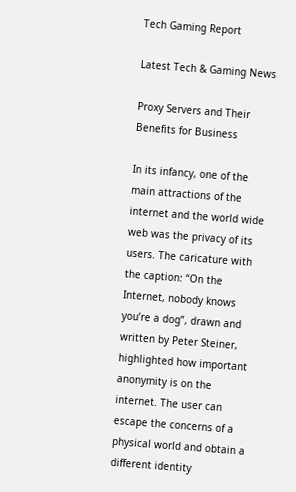Tech Gaming Report

Latest Tech & Gaming News

Proxy Servers and Their Benefits for Business

In its infancy, one of the main attractions of the internet and the world wide web was the privacy of its users. The caricature with the caption: “On the Internet, nobody knows you’re a dog”, drawn and written by Peter Steiner, highlighted how important anonymity is on the internet. The user can escape the concerns of a physical world and obtain a different identity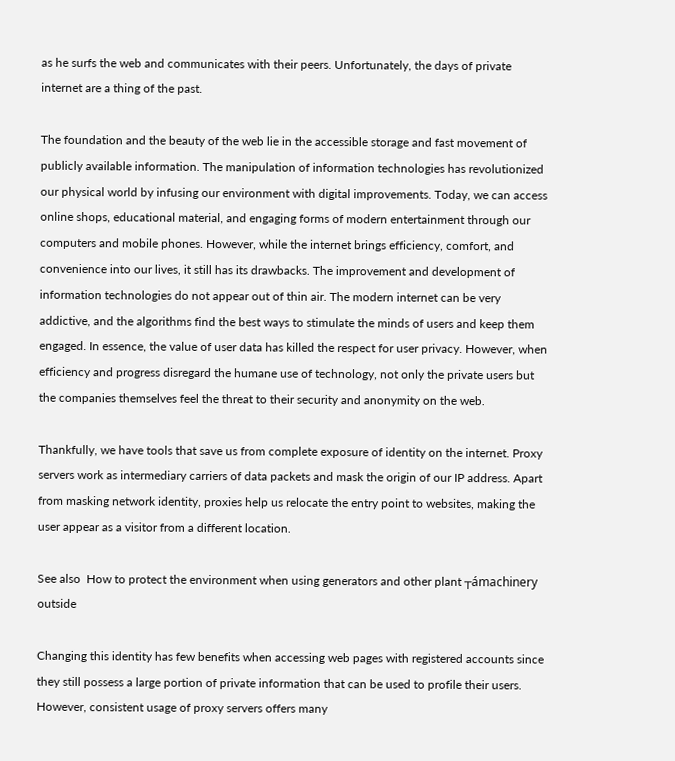as he surfs the web and communicates with their peers. Unfortunately, the days of private internet are a thing of the past.

The foundation and the beauty of the web lie in the accessible storage and fast movement of publicly available information. The manipulation of information technologies has revolutionized our physical world by infusing our environment with digital improvements. Today, we can access online shops, educational material, and engaging forms of modern entertainment through our computers and mobile phones. However, while the internet brings efficiency, comfort, and convenience into our lives, it still has its drawbacks. The improvement and development of information technologies do not appear out of thin air. The modern internet can be very addictive, and the algorithms find the best ways to stimulate the minds of users and keep them engaged. In essence, the value of user data has killed the respect for user privacy. However, when efficiency and progress disregard the humane use of technology, not only the private users but the companies themselves feel the threat to their security and anonymity on the web.

Thankfully, we have tools that save us from complete exposure of identity on the internet. Proxy servers work as intermediary carriers of data packets and mask the origin of our IP address. Apart from masking network identity, proxies help us relocate the entry point to websites, making the user appear as a visitor from a different location.

See also  How to protect the environment when using generators and other plant ┬ámachinery outside

Changing this identity has few benefits when accessing web pages with registered accounts since they still possess a large portion of private information that can be used to profile their users. However, consistent usage of proxy servers offers many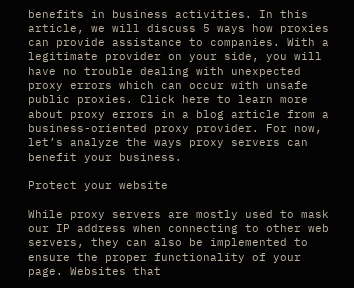benefits in business activities. In this article, we will discuss 5 ways how proxies can provide assistance to companies. With a legitimate provider on your side, you will have no trouble dealing with unexpected proxy errors which can occur with unsafe public proxies. Click here to learn more about proxy errors in a blog article from a business-oriented proxy provider. For now, let’s analyze the ways proxy servers can benefit your business.

Protect your website

While proxy servers are mostly used to mask our IP address when connecting to other web servers, they can also be implemented to ensure the proper functionality of your page. Websites that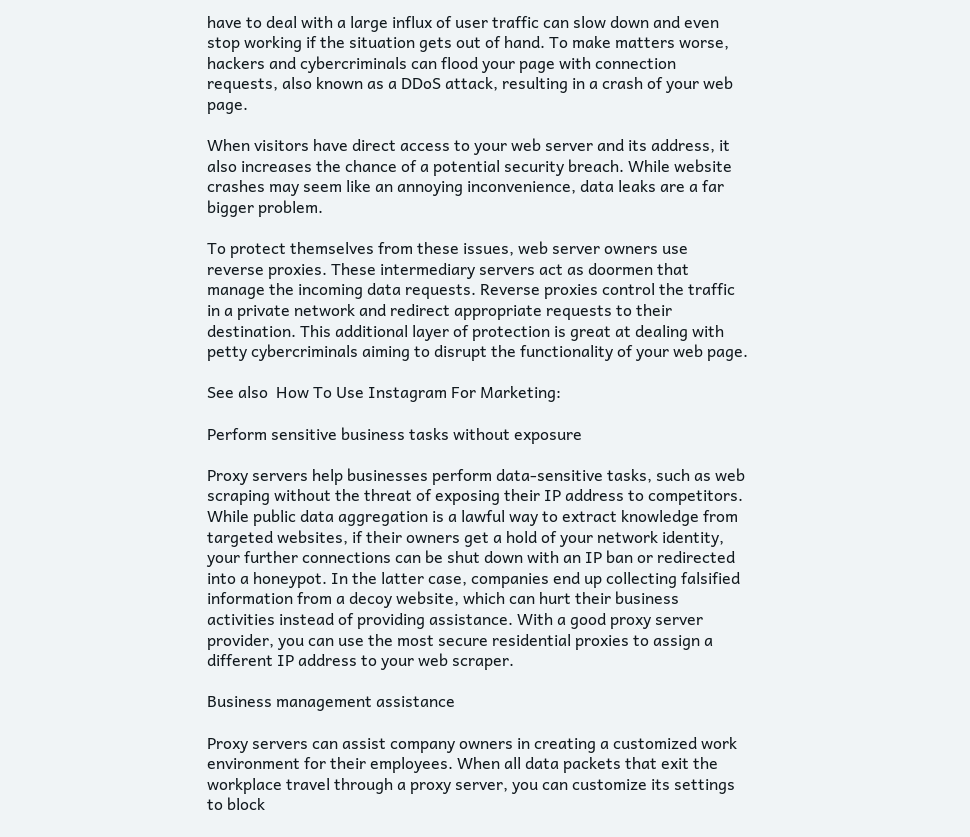have to deal with a large influx of user traffic can slow down and even stop working if the situation gets out of hand. To make matters worse, hackers and cybercriminals can flood your page with connection requests, also known as a DDoS attack, resulting in a crash of your web page.

When visitors have direct access to your web server and its address, it also increases the chance of a potential security breach. While website crashes may seem like an annoying inconvenience, data leaks are a far bigger problem.

To protect themselves from these issues, web server owners use reverse proxies. These intermediary servers act as doormen that manage the incoming data requests. Reverse proxies control the traffic in a private network and redirect appropriate requests to their destination. This additional layer of protection is great at dealing with petty cybercriminals aiming to disrupt the functionality of your web page.

See also  How To Use Instagram For Marketing:

Perform sensitive business tasks without exposure

Proxy servers help businesses perform data-sensitive tasks, such as web scraping without the threat of exposing their IP address to competitors. While public data aggregation is a lawful way to extract knowledge from targeted websites, if their owners get a hold of your network identity, your further connections can be shut down with an IP ban or redirected into a honeypot. In the latter case, companies end up collecting falsified information from a decoy website, which can hurt their business activities instead of providing assistance. With a good proxy server provider, you can use the most secure residential proxies to assign a different IP address to your web scraper.

Business management assistance

Proxy servers can assist company owners in creating a customized work environment for their employees. When all data packets that exit the workplace travel through a proxy server, you can customize its settings to block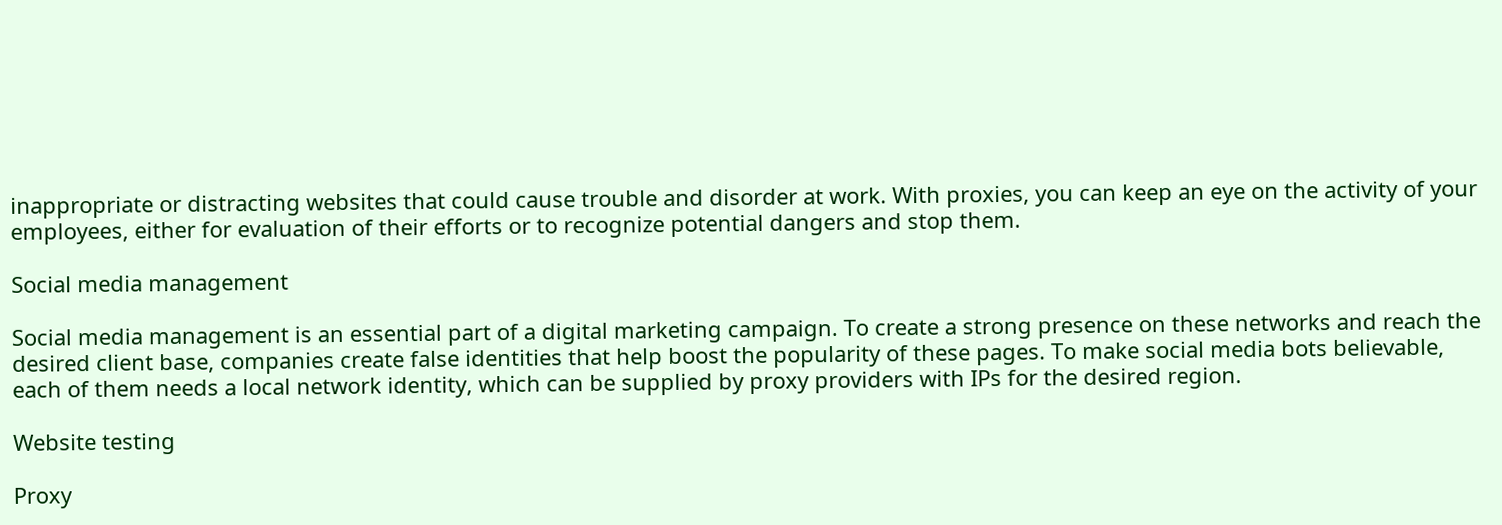inappropriate or distracting websites that could cause trouble and disorder at work. With proxies, you can keep an eye on the activity of your employees, either for evaluation of their efforts or to recognize potential dangers and stop them.

Social media management

Social media management is an essential part of a digital marketing campaign. To create a strong presence on these networks and reach the desired client base, companies create false identities that help boost the popularity of these pages. To make social media bots believable, each of them needs a local network identity, which can be supplied by proxy providers with IPs for the desired region.

Website testing

Proxy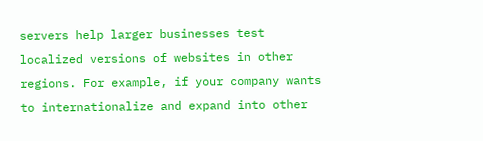servers help larger businesses test localized versions of websites in other regions. For example, if your company wants to internationalize and expand into other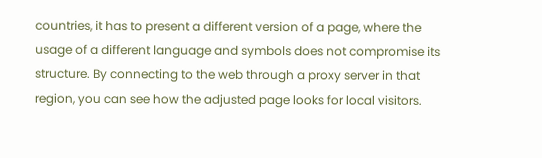countries, it has to present a different version of a page, where the usage of a different language and symbols does not compromise its structure. By connecting to the web through a proxy server in that region, you can see how the adjusted page looks for local visitors.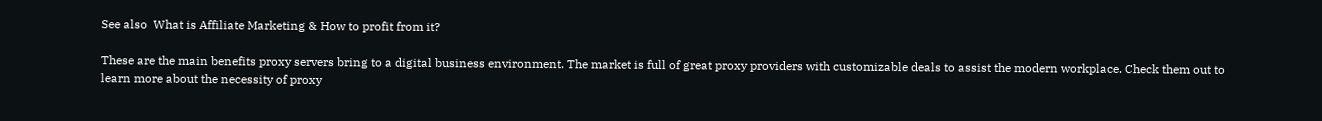See also  What is Affiliate Marketing & How to profit from it?

These are the main benefits proxy servers bring to a digital business environment. The market is full of great proxy providers with customizable deals to assist the modern workplace. Check them out to learn more about the necessity of proxy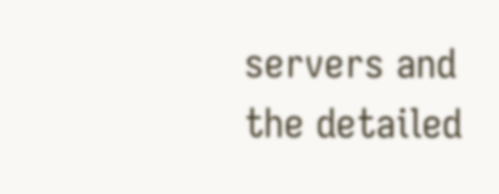servers and the detailed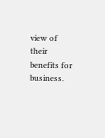view of their benefits for business.